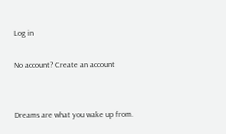Log in

No account? Create an account


Dreams are what you wake up from.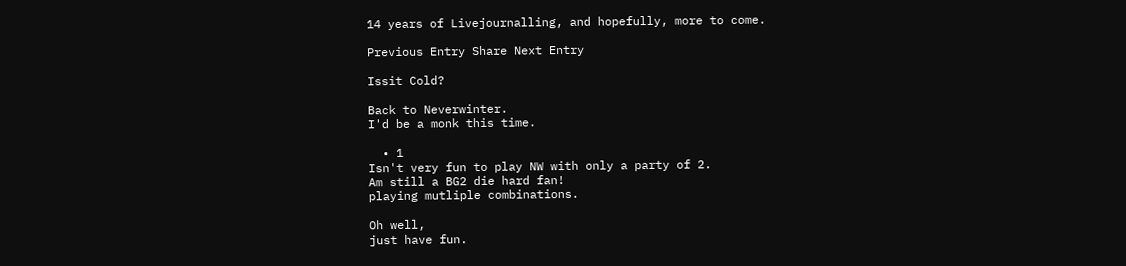14 years of Livejournalling, and hopefully, more to come.

Previous Entry Share Next Entry

Issit Cold?

Back to Neverwinter.
I'd be a monk this time.

  • 1
Isn't very fun to play NW with only a party of 2.
Am still a BG2 die hard fan!
playing mutliple combinations.

Oh well,
just have fun.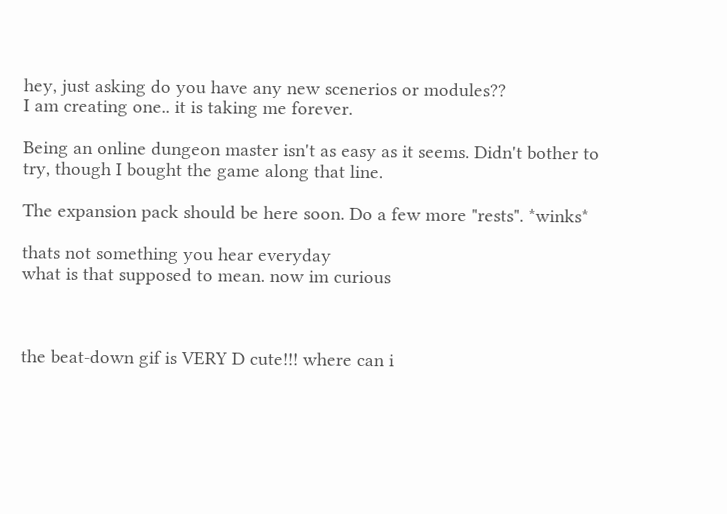hey, just asking do you have any new scenerios or modules??
I am creating one.. it is taking me forever.

Being an online dungeon master isn't as easy as it seems. Didn't bother to try, though I bought the game along that line.

The expansion pack should be here soon. Do a few more "rests". *winks*

thats not something you hear everyday
what is that supposed to mean. now im curious



the beat-down gif is VERY D cute!!! where can i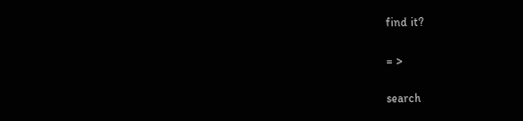find it?

= >

search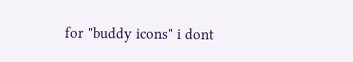for "buddy icons" i dont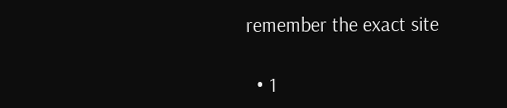remember the exact site

  • 1